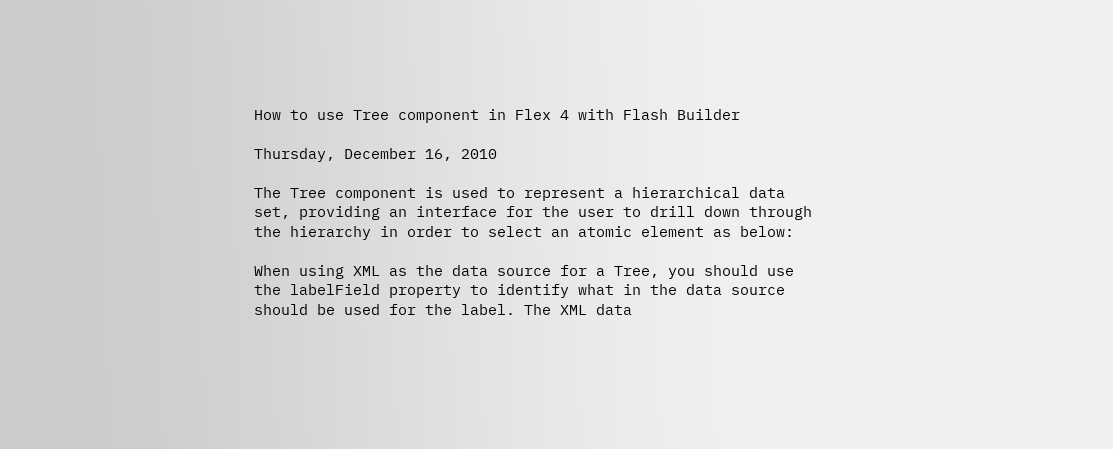How to use Tree component in Flex 4 with Flash Builder

Thursday, December 16, 2010

The Tree component is used to represent a hierarchical data set, providing an interface for the user to drill down through the hierarchy in order to select an atomic element as below:

When using XML as the data source for a Tree, you should use the labelField property to identify what in the data source should be used for the label. The XML data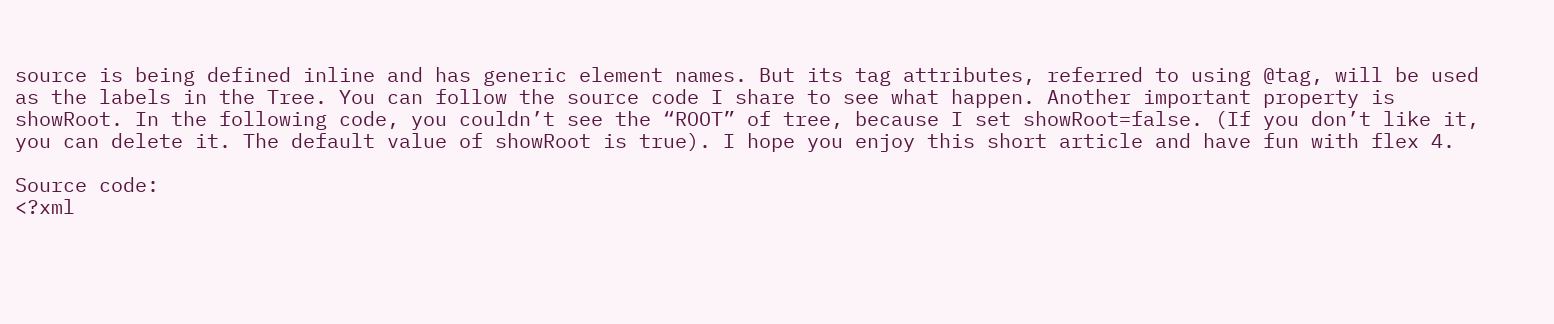source is being defined inline and has generic element names. But its tag attributes, referred to using @tag, will be used as the labels in the Tree. You can follow the source code I share to see what happen. Another important property is showRoot. In the following code, you couldn’t see the “ROOT” of tree, because I set showRoot=false. (If you don’t like it, you can delete it. The default value of showRoot is true). I hope you enjoy this short article and have fun with flex 4.

Source code:
<?xml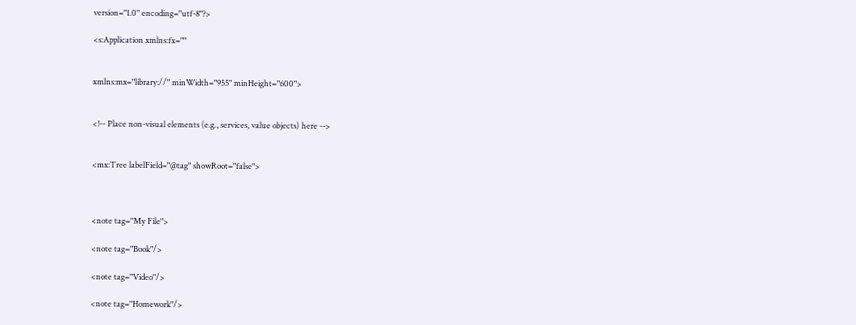version="1.0" encoding="utf-8"?>

<s:Application xmlns:fx=""


xmlns:mx="library://" minWidth="955" minHeight="600">


<!-- Place non-visual elements (e.g., services, value objects) here -->


<mx:Tree labelField="@tag" showRoot="false">



<note tag="My File">

<note tag="Book"/>

<note tag="Video"/>

<note tag="Homework"/>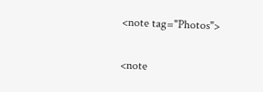<note tag="Photos">

<note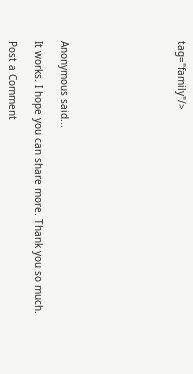tag="family"/>








Anonymous said...

It works. I hope you can share more. Thank you so much.

Post a Comment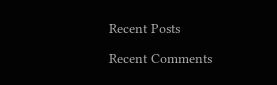Recent Posts

Recent Comments